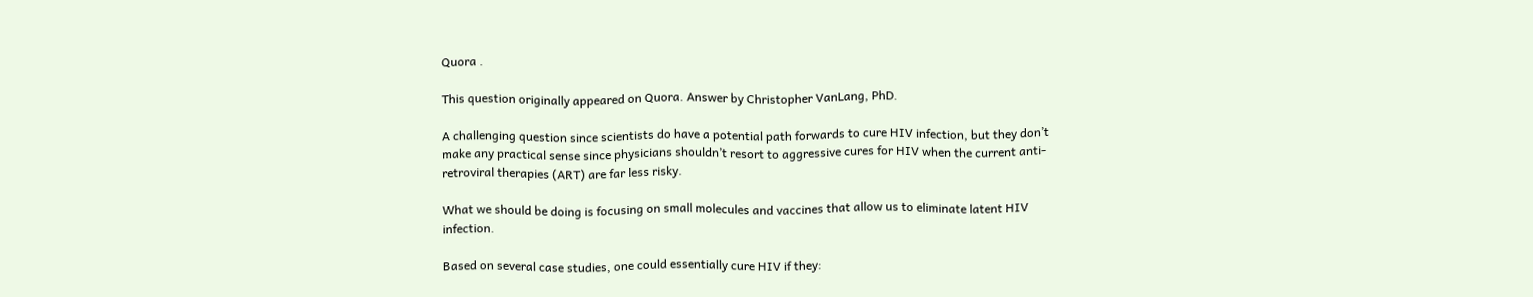Quora .

This question originally appeared on Quora. Answer by Christopher VanLang, PhD.

A challenging question since scientists do have a potential path forwards to cure HIV infection, but they don’t make any practical sense since physicians shouldn’t resort to aggressive cures for HIV when the current anti-retroviral therapies (ART) are far less risky.

What we should be doing is focusing on small molecules and vaccines that allow us to eliminate latent HIV infection.

Based on several case studies, one could essentially cure HIV if they: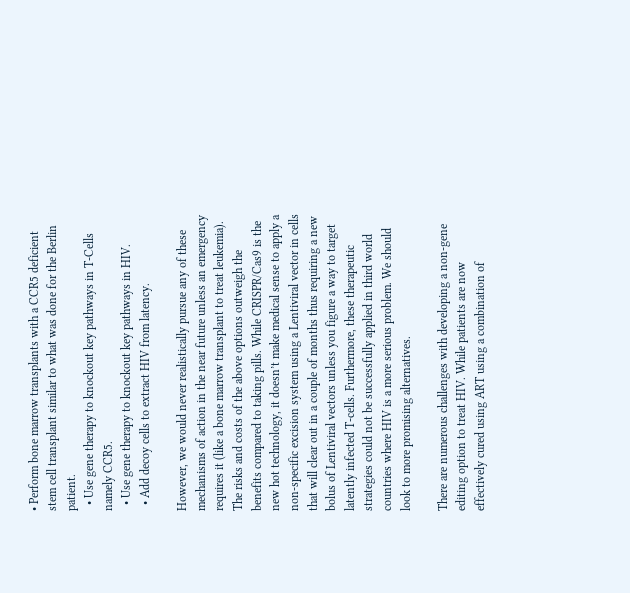• Perform bone marrow transplants with a CCR5 deficient stem cell transplant similar to what was done for the Berlin patient.
  • Use gene therapy to knockout key pathways in T-Cells namely CCR5.
  • Use gene therapy to knockout key pathways in HIV.
  • Add decoy cells to extract HIV from latency.

However, we would never realistically pursue any of these mechanisms of action in the near future unless an emergency requires it (like a bone marrow transplant to treat leukemia). The risks and costs of the above options outweigh the benefits compared to taking pills. While CRISPR/Cas9 is the new hot technology, it doesn’t make medical sense to apply a non-specific excision system using a Lentiviral vector in cells that will clear out in a couple of months thus requiring a new bolus of Lentiviral vectors unless you figure a way to target latently infected T-cells. Furthermore, these therapeutic strategies could not be successfully applied in third world countries where HIV is a more serious problem. We should look to more promising alternatives.

There are numerous challenges with developing a non-gene editing option to treat HIV. While patients are now effectively cured using ART using a combination of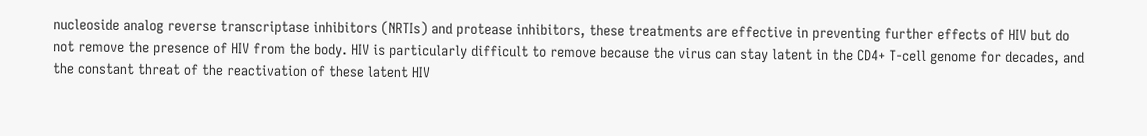nucleoside analog reverse transcriptase inhibitors (NRTIs) and protease inhibitors, these treatments are effective in preventing further effects of HIV but do not remove the presence of HIV from the body. HIV is particularly difficult to remove because the virus can stay latent in the CD4+ T-cell genome for decades, and the constant threat of the reactivation of these latent HIV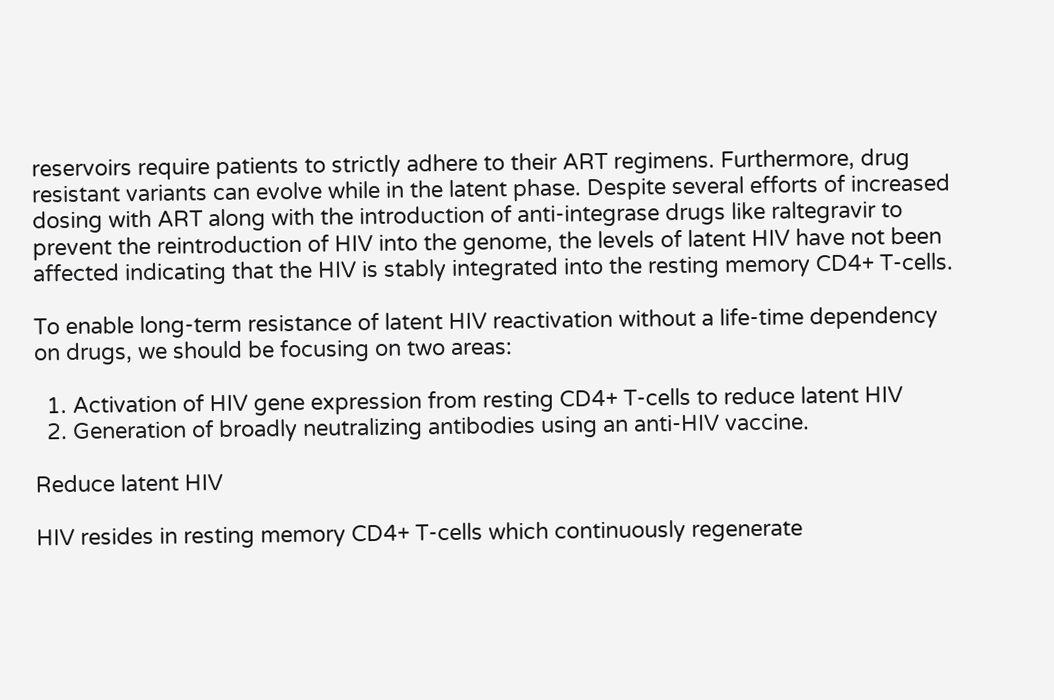reservoirs require patients to strictly adhere to their ART regimens. Furthermore, drug resistant variants can evolve while in the latent phase. Despite several efforts of increased dosing with ART along with the introduction of anti-integrase drugs like raltegravir to prevent the reintroduction of HIV into the genome, the levels of latent HIV have not been affected indicating that the HIV is stably integrated into the resting memory CD4+ T-cells.

To enable long-term resistance of latent HIV reactivation without a life-time dependency on drugs, we should be focusing on two areas:

  1. Activation of HIV gene expression from resting CD4+ T-cells to reduce latent HIV
  2. Generation of broadly neutralizing antibodies using an anti-HIV vaccine.

Reduce latent HIV

HIV resides in resting memory CD4+ T-cells which continuously regenerate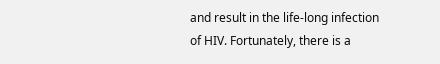and result in the life-long infection of HIV. Fortunately, there is a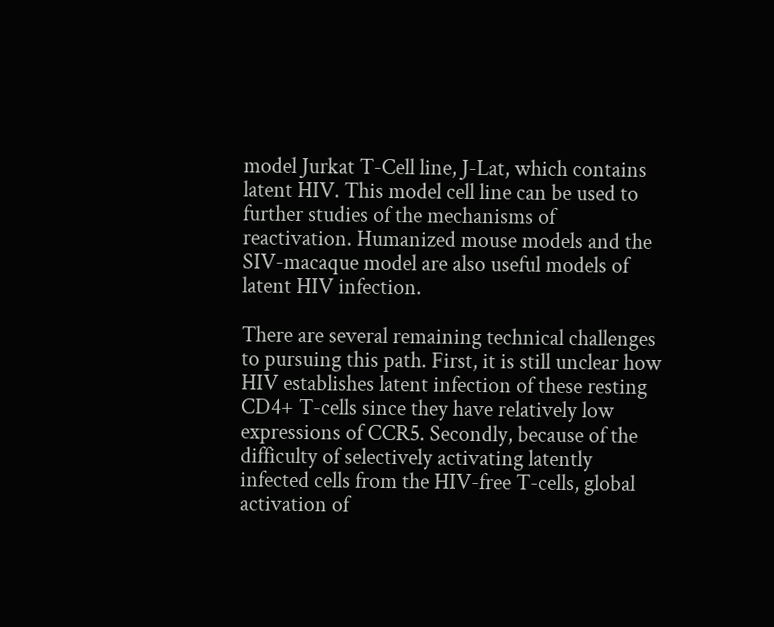model Jurkat T-Cell line, J-Lat, which contains latent HIV. This model cell line can be used to further studies of the mechanisms of reactivation. Humanized mouse models and the SIV-macaque model are also useful models of latent HIV infection.

There are several remaining technical challenges to pursuing this path. First, it is still unclear how HIV establishes latent infection of these resting CD4+ T-cells since they have relatively low expressions of CCR5. Secondly, because of the difficulty of selectively activating latently infected cells from the HIV-free T-cells, global activation of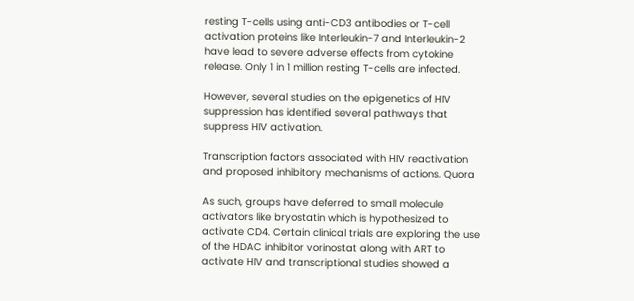resting T-cells using anti-CD3 antibodies or T-cell activation proteins like Interleukin-7 and Interleukin-2 have lead to severe adverse effects from cytokine release. Only 1 in 1 million resting T-cells are infected.

However, several studies on the epigenetics of HIV suppression has identified several pathways that suppress HIV activation.

Transcription factors associated with HIV reactivation and proposed inhibitory mechanisms of actions. Quora

As such, groups have deferred to small molecule activators like bryostatin which is hypothesized to activate CD4. Certain clinical trials are exploring the use of the HDAC inhibitor vorinostat along with ART to activate HIV and transcriptional studies showed a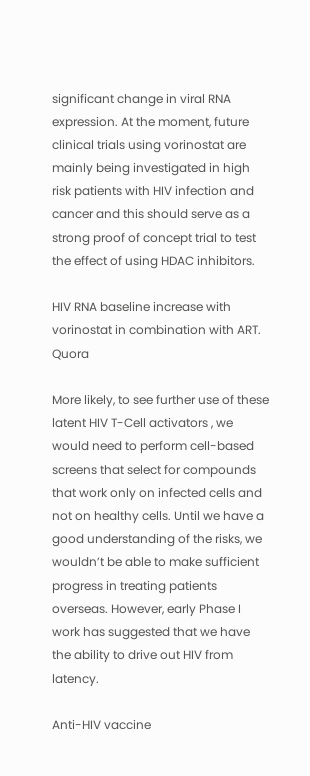significant change in viral RNA expression. At the moment, future clinical trials using vorinostat are mainly being investigated in high risk patients with HIV infection and cancer and this should serve as a strong proof of concept trial to test the effect of using HDAC inhibitors.

HIV RNA baseline increase with vorinostat in combination with ART. Quora

More likely, to see further use of these latent HIV T-Cell activators , we would need to perform cell-based screens that select for compounds that work only on infected cells and not on healthy cells. Until we have a good understanding of the risks, we wouldn’t be able to make sufficient progress in treating patients overseas. However, early Phase I work has suggested that we have the ability to drive out HIV from latency.

Anti-HIV vaccine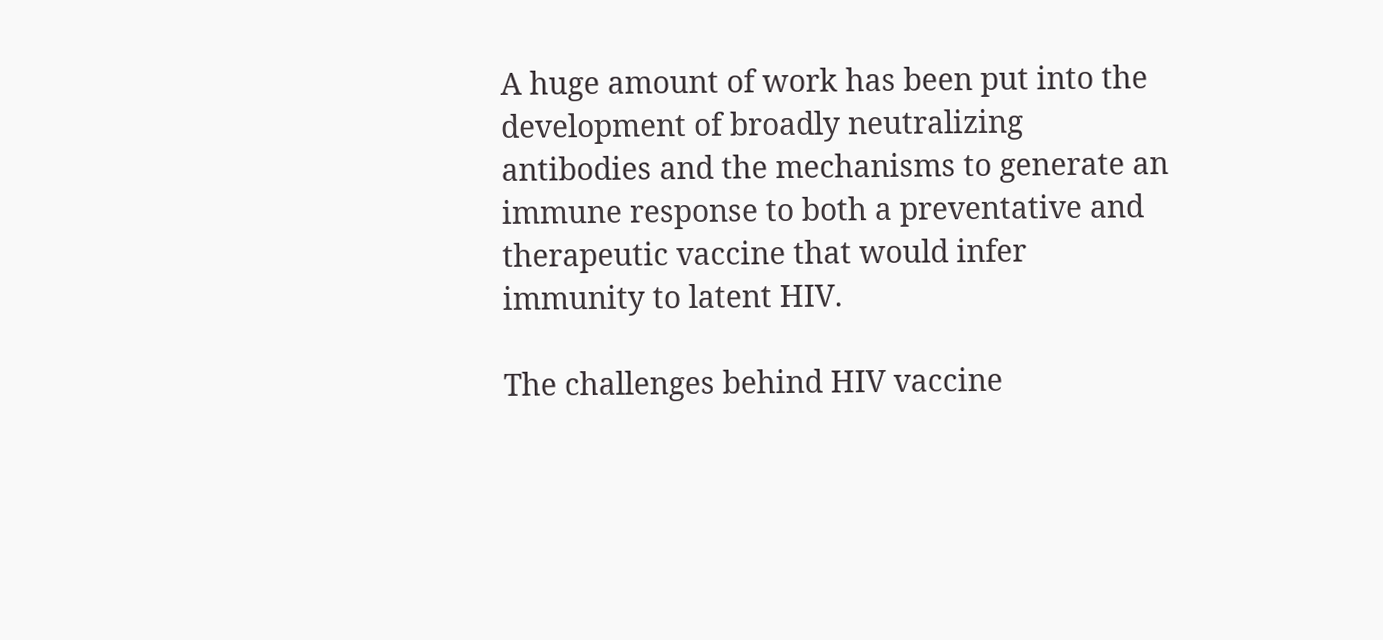A huge amount of work has been put into the development of broadly neutralizing antibodies and the mechanisms to generate an immune response to both a preventative and therapeutic vaccine that would infer immunity to latent HIV.

The challenges behind HIV vaccine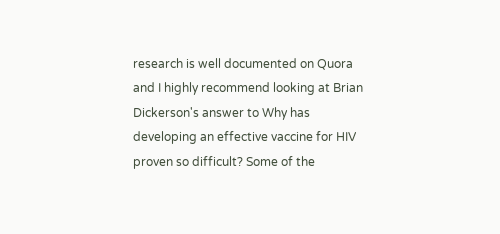research is well documented on Quora and I highly recommend looking at Brian Dickerson's answer to Why has developing an effective vaccine for HIV proven so difficult? Some of the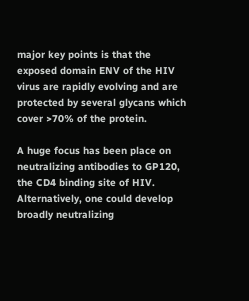major key points is that the exposed domain ENV of the HIV virus are rapidly evolving and are protected by several glycans which cover >70% of the protein.

A huge focus has been place on neutralizing antibodies to GP120, the CD4 binding site of HIV. Alternatively, one could develop broadly neutralizing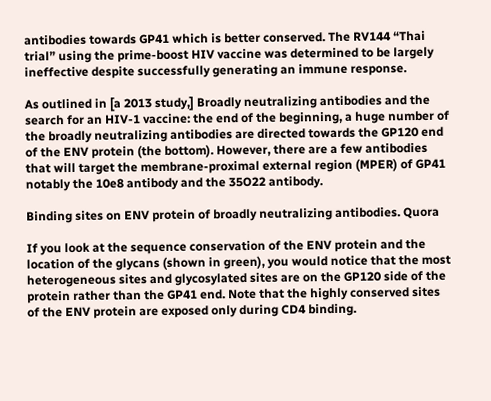antibodies towards GP41 which is better conserved. The RV144 “Thai trial” using the prime-boost HIV vaccine was determined to be largely ineffective despite successfully generating an immune response.

As outlined in [a 2013 study,] Broadly neutralizing antibodies and the search for an HIV-1 vaccine: the end of the beginning, a huge number of the broadly neutralizing antibodies are directed towards the GP120 end of the ENV protein (the bottom). However, there are a few antibodies that will target the membrane-proximal external region (MPER) of GP41 notably the 10e8 antibody and the 35O22 antibody.

Binding sites on ENV protein of broadly neutralizing antibodies. Quora

If you look at the sequence conservation of the ENV protein and the location of the glycans (shown in green), you would notice that the most heterogeneous sites and glycosylated sites are on the GP120 side of the protein rather than the GP41 end. Note that the highly conserved sites of the ENV protein are exposed only during CD4 binding.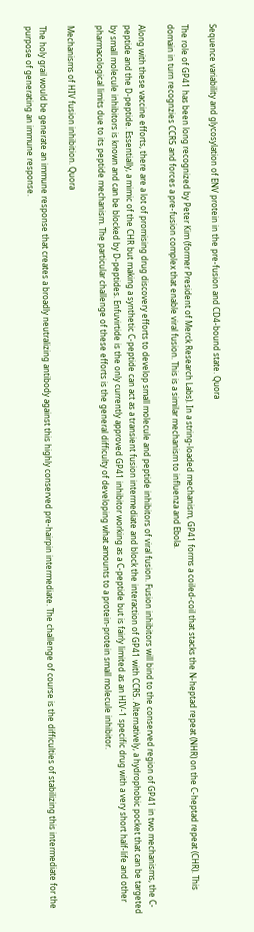Sequence variability and glycosylation of ENV protein in the pre-fusion and CD4-bound state. Quora

The role of GP41 has been long recognized by Peter Kim (former President of Merck Research Labs). In a string-loaded mechanism, GP41 forms a coiled-coil that stacks the N-heptad repeat (NHR) on the C-heptad repeat (CHR). This domain in turn recognzies CCR5 and forces a pre-fusion complex that enable viral fusion. This is a similar mechanism to influenza and Ebola.

Along with these vaccine efforts, there are a lot of promising drug discovery efforts to develop small molecule and peptide inhibitors of viral fusion. Fusion inhibitors will bind to the conserved region of GP41 in two mechanisms, the C-peptide and the D-peptide. Essentially, a mimic of the CHR but making a synthetic C-peptide can act as a transient fusion intermediate and block the interaction of GP41 with CCR5. Alternatively, a hydrophobic pocket that can be targeted by small molecule inhibitors is known and can be blocked by D-peptides. Enfuvirtide is the only currently approved GP41 inhibitor working as a C-peptide but is fairly limited as an HIV-1 specific drug with a very short half-life and other pharmacological limits due to its peptide mechanism. The particular challenge of these efforts is the general difficulty of developing what amounts to a protein-protein small molecule inhibitor.

Mechanisms of HIV fusion inhibition. Quora

The holy grail would be generate an immune response that creates a broadly neutralizing antibody against this highly conserved pre-hairpin intermediate. The challenge of course is the difficulties of stabilizing this intermediate for the purpose of generating an immune response.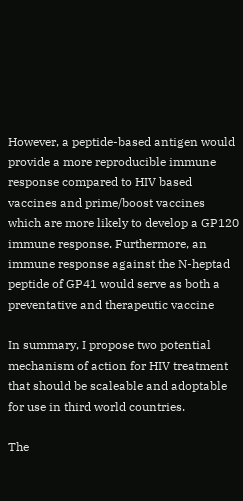However, a peptide-based antigen would provide a more reproducible immune response compared to HIV based vaccines and prime/boost vaccines which are more likely to develop a GP120 immune response. Furthermore, an immune response against the N-heptad peptide of GP41 would serve as both a preventative and therapeutic vaccine

In summary, I propose two potential mechanism of action for HIV treatment that should be scaleable and adoptable for use in third world countries.

The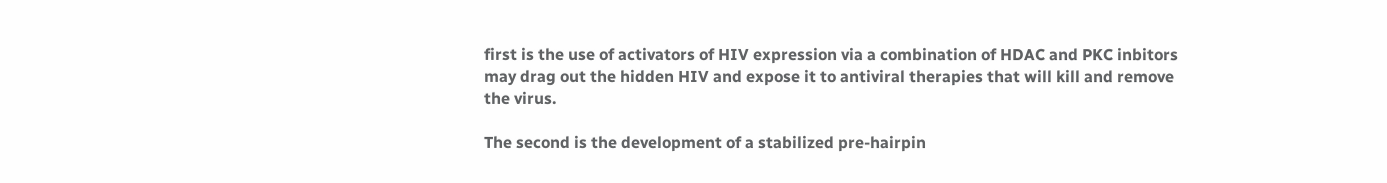first is the use of activators of HIV expression via a combination of HDAC and PKC inbitors may drag out the hidden HIV and expose it to antiviral therapies that will kill and remove the virus.

The second is the development of a stabilized pre-hairpin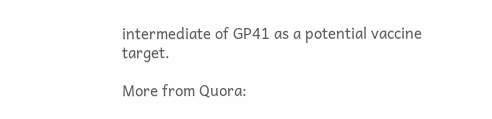intermediate of GP41 as a potential vaccine target.

More from Quora: